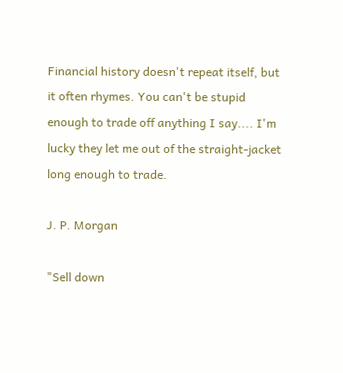Financial history doesn't repeat itself, but it often rhymes. You can't be stupid enough to trade off anything I say.... I'm lucky they let me out of the straight-jacket long enough to trade.

J. P. Morgan

"Sell down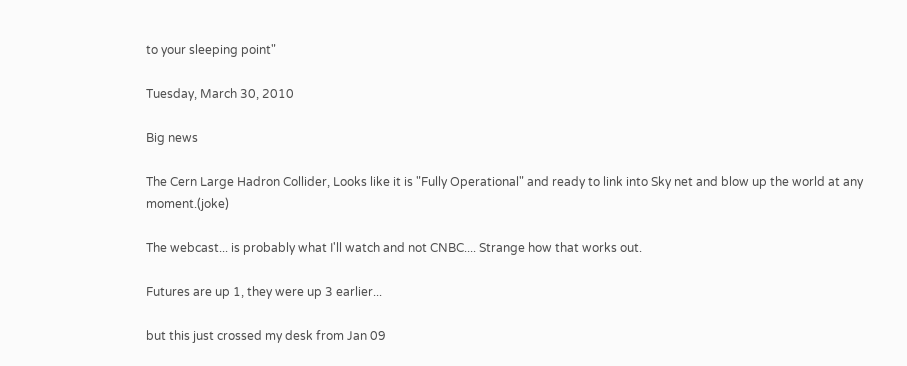to your sleeping point"

Tuesday, March 30, 2010

Big news

The Cern Large Hadron Collider, Looks like it is "Fully Operational" and ready to link into Sky net and blow up the world at any moment.(joke)

The webcast... is probably what I'll watch and not CNBC.... Strange how that works out.

Futures are up 1, they were up 3 earlier...

but this just crossed my desk from Jan 09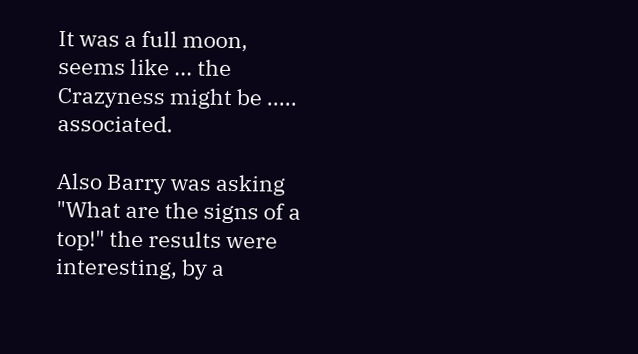It was a full moon, seems like ... the Crazyness might be ..... associated.

Also Barry was asking "What are the signs of a top!" the results were interesting, by a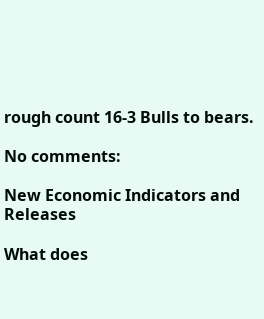rough count 16-3 Bulls to bears.

No comments:

New Economic Indicators and Releases

What does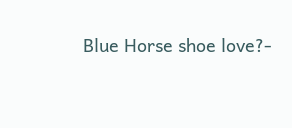Blue Horse shoe love?-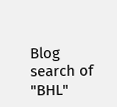Blog search of "BHL"